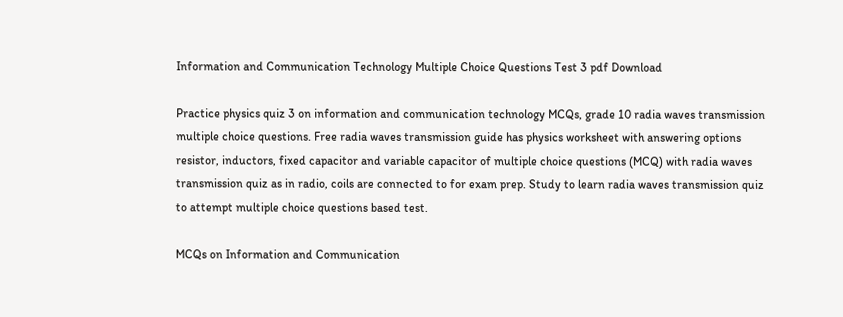Information and Communication Technology Multiple Choice Questions Test 3 pdf Download

Practice physics quiz 3 on information and communication technology MCQs, grade 10 radia waves transmission multiple choice questions. Free radia waves transmission guide has physics worksheet with answering options resistor, inductors, fixed capacitor and variable capacitor of multiple choice questions (MCQ) with radia waves transmission quiz as in radio, coils are connected to for exam prep. Study to learn radia waves transmission quiz to attempt multiple choice questions based test.

MCQs on Information and Communication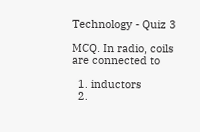Technology - Quiz 3

MCQ. In radio, coils are connected to

  1. inductors
  2.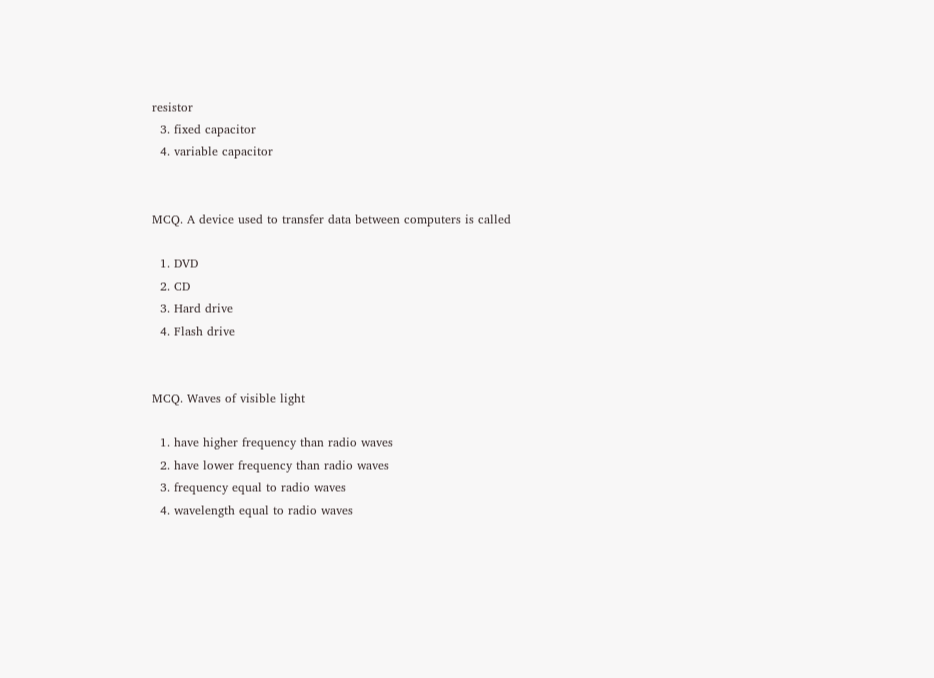resistor
  3. fixed capacitor
  4. variable capacitor


MCQ. A device used to transfer data between computers is called

  1. DVD
  2. CD
  3. Hard drive
  4. Flash drive


MCQ. Waves of visible light

  1. have higher frequency than radio waves
  2. have lower frequency than radio waves
  3. frequency equal to radio waves
  4. wavelength equal to radio waves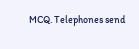MCQ. Telephones send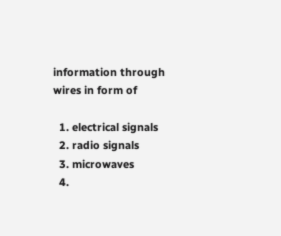information through wires in form of

  1. electrical signals
  2. radio signals
  3. microwaves
  4.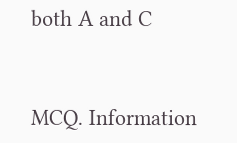both A and C


MCQ. Information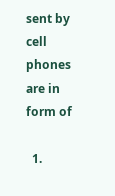sent by cell phones are in form of

  1.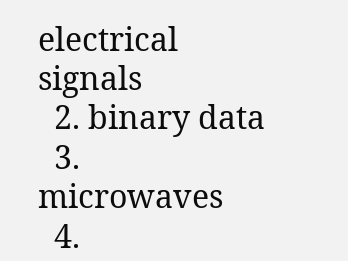electrical signals
  2. binary data
  3. microwaves
  4.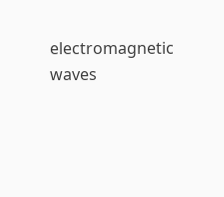electromagnetic waves